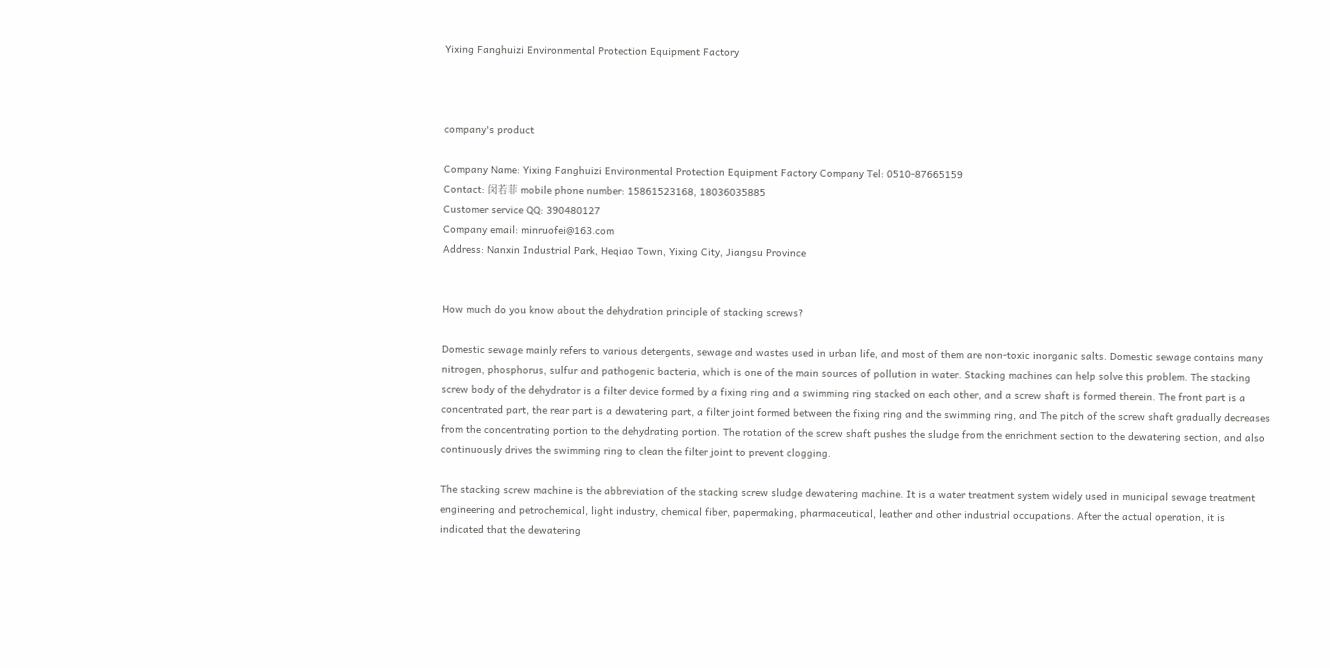Yixing Fanghuizi Environmental Protection Equipment Factory



company's product

Company Name: Yixing Fanghuizi Environmental Protection Equipment Factory Company Tel: 0510-87665159
Contact: 闵若菲 mobile phone number: 15861523168, 18036035885
Customer service QQ: 390480127
Company email: minruofei@163.com
Address: Nanxin Industrial Park, Heqiao Town, Yixing City, Jiangsu Province


How much do you know about the dehydration principle of stacking screws?

Domestic sewage mainly refers to various detergents, sewage and wastes used in urban life, and most of them are non-toxic inorganic salts. Domestic sewage contains many nitrogen, phosphorus, sulfur and pathogenic bacteria, which is one of the main sources of pollution in water. Stacking machines can help solve this problem. The stacking screw body of the dehydrator is a filter device formed by a fixing ring and a swimming ring stacked on each other, and a screw shaft is formed therein. The front part is a concentrated part, the rear part is a dewatering part, a filter joint formed between the fixing ring and the swimming ring, and The pitch of the screw shaft gradually decreases from the concentrating portion to the dehydrating portion. The rotation of the screw shaft pushes the sludge from the enrichment section to the dewatering section, and also continuously drives the swimming ring to clean the filter joint to prevent clogging.

The stacking screw machine is the abbreviation of the stacking screw sludge dewatering machine. It is a water treatment system widely used in municipal sewage treatment engineering and petrochemical, light industry, chemical fiber, papermaking, pharmaceutical, leather and other industrial occupations. After the actual operation, it is indicated that the dewatering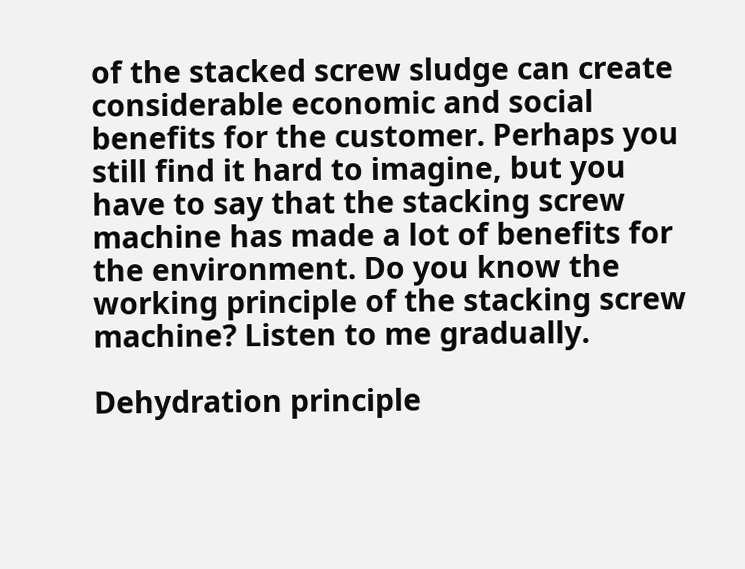of the stacked screw sludge can create considerable economic and social benefits for the customer. Perhaps you still find it hard to imagine, but you have to say that the stacking screw machine has made a lot of benefits for the environment. Do you know the working principle of the stacking screw machine? Listen to me gradually.

Dehydration principle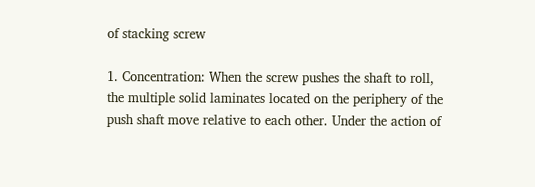of stacking screw

1. Concentration: When the screw pushes the shaft to roll, the multiple solid laminates located on the periphery of the push shaft move relative to each other. Under the action of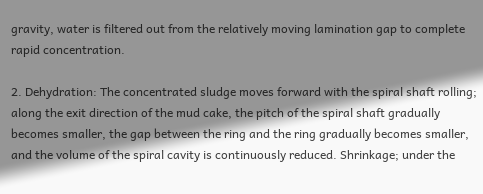gravity, water is filtered out from the relatively moving lamination gap to complete rapid concentration.

2. Dehydration: The concentrated sludge moves forward with the spiral shaft rolling; along the exit direction of the mud cake, the pitch of the spiral shaft gradually becomes smaller, the gap between the ring and the ring gradually becomes smaller, and the volume of the spiral cavity is continuously reduced. Shrinkage; under the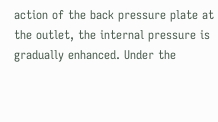action of the back pressure plate at the outlet, the internal pressure is gradually enhanced. Under the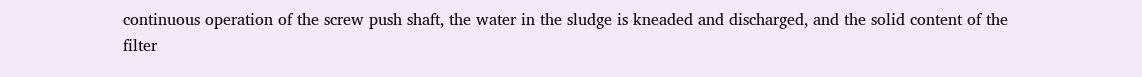continuous operation of the screw push shaft, the water in the sludge is kneaded and discharged, and the solid content of the filter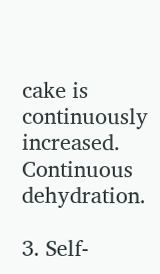cake is continuously increased. Continuous dehydration.

3. Self-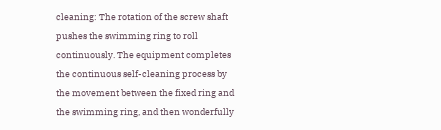cleaning: The rotation of the screw shaft pushes the swimming ring to roll continuously. The equipment completes the continuous self-cleaning process by the movement between the fixed ring and the swimming ring, and then wonderfully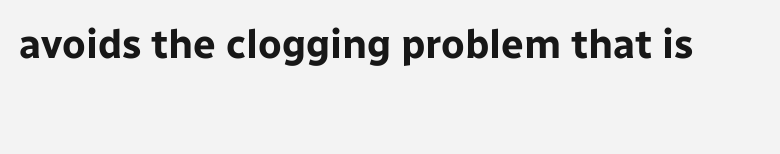avoids the clogging problem that is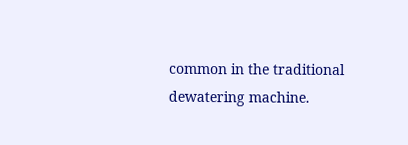common in the traditional dewatering machine.